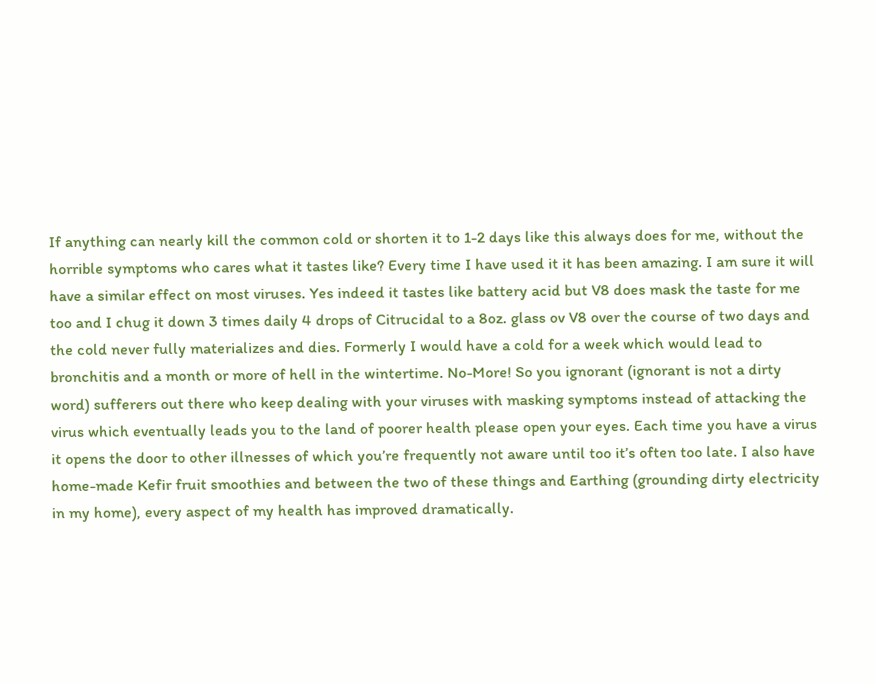If anything can nearly kill the common cold or shorten it to 1-2 days like this always does for me, without the horrible symptoms who cares what it tastes like? Every time I have used it it has been amazing. I am sure it will have a similar effect on most viruses. Yes indeed it tastes like battery acid but V8 does mask the taste for me too and I chug it down 3 times daily 4 drops of Citrucidal to a 8oz. glass ov V8 over the course of two days and the cold never fully materializes and dies. Formerly I would have a cold for a week which would lead to bronchitis and a month or more of hell in the wintertime. No-More! So you ignorant (ignorant is not a dirty word) sufferers out there who keep dealing with your viruses with masking symptoms instead of attacking the virus which eventually leads you to the land of poorer health please open your eyes. Each time you have a virus it opens the door to other illnesses of which you’re frequently not aware until too it’s often too late. I also have home-made Kefir fruit smoothies and between the two of these things and Earthing (grounding dirty electricity in my home), every aspect of my health has improved dramatically.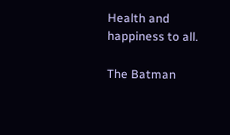Health and happiness to all.

The Batman